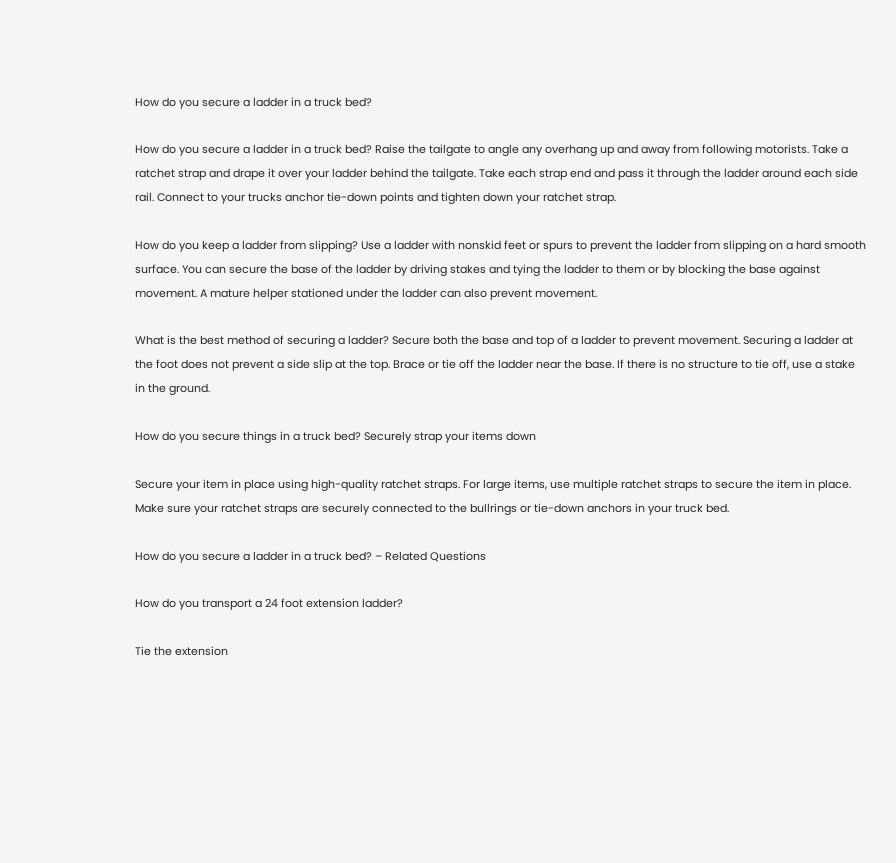How do you secure a ladder in a truck bed?

How do you secure a ladder in a truck bed? Raise the tailgate to angle any overhang up and away from following motorists. Take a ratchet strap and drape it over your ladder behind the tailgate. Take each strap end and pass it through the ladder around each side rail. Connect to your trucks anchor tie-down points and tighten down your ratchet strap.

How do you keep a ladder from slipping? Use a ladder with nonskid feet or spurs to prevent the ladder from slipping on a hard smooth surface. You can secure the base of the ladder by driving stakes and tying the ladder to them or by blocking the base against movement. A mature helper stationed under the ladder can also prevent movement.

What is the best method of securing a ladder? Secure both the base and top of a ladder to prevent movement. Securing a ladder at the foot does not prevent a side slip at the top. Brace or tie off the ladder near the base. If there is no structure to tie off, use a stake in the ground.

How do you secure things in a truck bed? Securely strap your items down

Secure your item in place using high-quality ratchet straps. For large items, use multiple ratchet straps to secure the item in place. Make sure your ratchet straps are securely connected to the bullrings or tie-down anchors in your truck bed.

How do you secure a ladder in a truck bed? – Related Questions

How do you transport a 24 foot extension ladder?

Tie the extension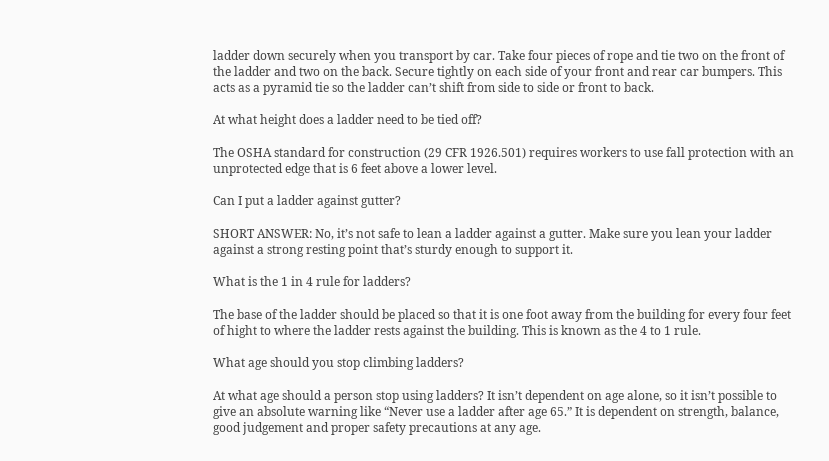ladder down securely when you transport by car. Take four pieces of rope and tie two on the front of the ladder and two on the back. Secure tightly on each side of your front and rear car bumpers. This acts as a pyramid tie so the ladder can’t shift from side to side or front to back.

At what height does a ladder need to be tied off?

The OSHA standard for construction (29 CFR 1926.501) requires workers to use fall protection with an unprotected edge that is 6 feet above a lower level.

Can I put a ladder against gutter?

SHORT ANSWER: No, it’s not safe to lean a ladder against a gutter. Make sure you lean your ladder against a strong resting point that’s sturdy enough to support it.

What is the 1 in 4 rule for ladders?

The base of the ladder should be placed so that it is one foot away from the building for every four feet of hight to where the ladder rests against the building. This is known as the 4 to 1 rule.

What age should you stop climbing ladders?

At what age should a person stop using ladders? It isn’t dependent on age alone, so it isn’t possible to give an absolute warning like “Never use a ladder after age 65.” It is dependent on strength, balance, good judgement and proper safety precautions at any age.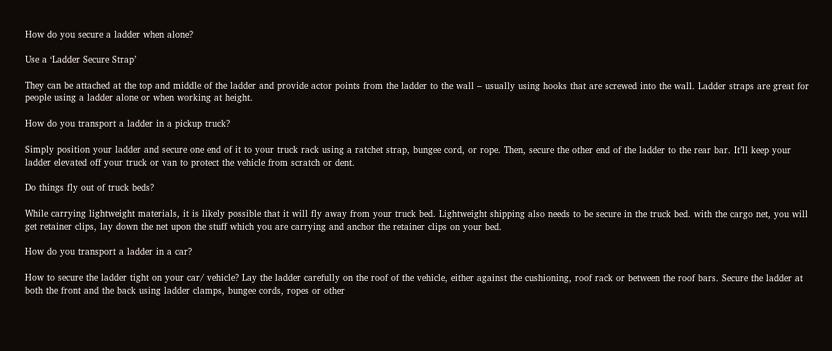How do you secure a ladder when alone?

Use a ‘Ladder Secure Strap’

They can be attached at the top and middle of the ladder and provide actor points from the ladder to the wall – usually using hooks that are screwed into the wall. Ladder straps are great for people using a ladder alone or when working at height.

How do you transport a ladder in a pickup truck?

Simply position your ladder and secure one end of it to your truck rack using a ratchet strap, bungee cord, or rope. Then, secure the other end of the ladder to the rear bar. It’ll keep your ladder elevated off your truck or van to protect the vehicle from scratch or dent.

Do things fly out of truck beds?

While carrying lightweight materials, it is likely possible that it will fly away from your truck bed. Lightweight shipping also needs to be secure in the truck bed. with the cargo net, you will get retainer clips, lay down the net upon the stuff which you are carrying and anchor the retainer clips on your bed.

How do you transport a ladder in a car?

How to secure the ladder tight on your car/ vehicle? Lay the ladder carefully on the roof of the vehicle, either against the cushioning, roof rack or between the roof bars. Secure the ladder at both the front and the back using ladder clamps, bungee cords, ropes or other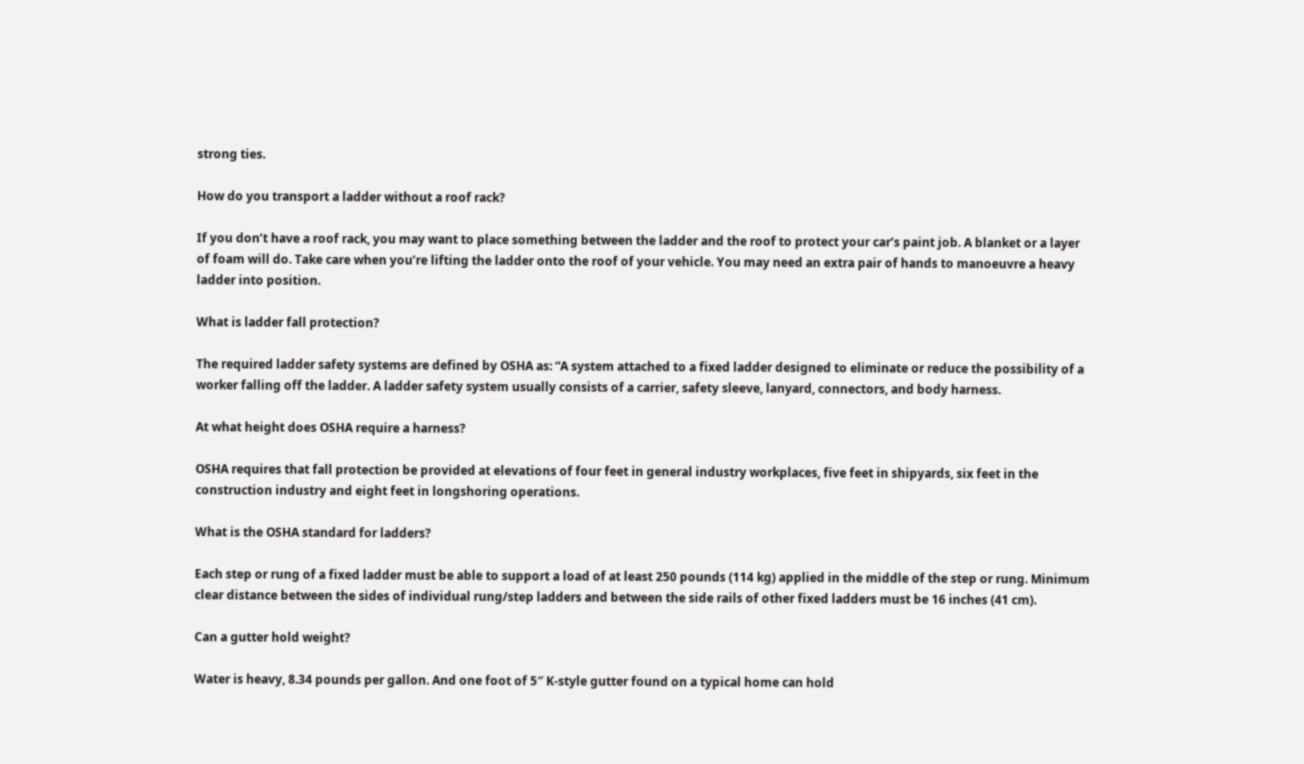strong ties.

How do you transport a ladder without a roof rack?

If you don’t have a roof rack, you may want to place something between the ladder and the roof to protect your car’s paint job. A blanket or a layer of foam will do. Take care when you’re lifting the ladder onto the roof of your vehicle. You may need an extra pair of hands to manoeuvre a heavy ladder into position.

What is ladder fall protection?

The required ladder safety systems are defined by OSHA as: “A system attached to a fixed ladder designed to eliminate or reduce the possibility of a worker falling off the ladder. A ladder safety system usually consists of a carrier, safety sleeve, lanyard, connectors, and body harness.

At what height does OSHA require a harness?

OSHA requires that fall protection be provided at elevations of four feet in general industry workplaces, five feet in shipyards, six feet in the construction industry and eight feet in longshoring operations.

What is the OSHA standard for ladders?

Each step or rung of a fixed ladder must be able to support a load of at least 250 pounds (114 kg) applied in the middle of the step or rung. Minimum clear distance between the sides of individual rung/step ladders and between the side rails of other fixed ladders must be 16 inches (41 cm).

Can a gutter hold weight?

Water is heavy, 8.34 pounds per gallon. And one foot of 5″ K-style gutter found on a typical home can hold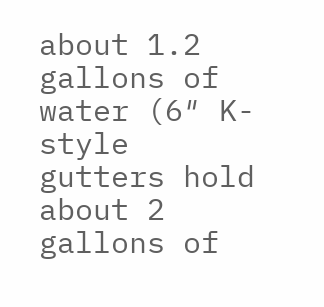about 1.2 gallons of water (6″ K-style gutters hold about 2 gallons of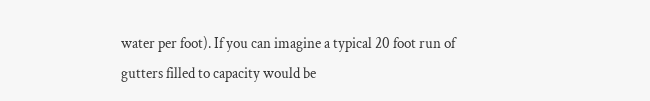water per foot). If you can imagine a typical 20 foot run of gutters filled to capacity would be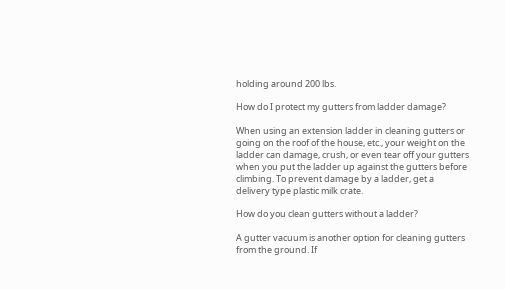holding around 200 lbs.

How do I protect my gutters from ladder damage?

When using an extension ladder in cleaning gutters or going on the roof of the house, etc., your weight on the ladder can damage, crush, or even tear off your gutters when you put the ladder up against the gutters before climbing. To prevent damage by a ladder, get a delivery type plastic milk crate.

How do you clean gutters without a ladder?

A gutter vacuum is another option for cleaning gutters from the ground. If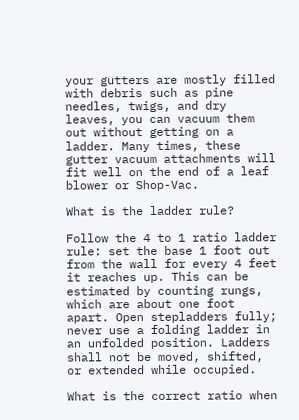your gutters are mostly filled with debris such as pine needles, twigs, and dry leaves, you can vacuum them out without getting on a ladder. Many times, these gutter vacuum attachments will fit well on the end of a leaf blower or Shop-Vac.

What is the ladder rule?

Follow the 4 to 1 ratio ladder rule: set the base 1 foot out from the wall for every 4 feet it reaches up. This can be estimated by counting rungs, which are about one foot apart. Open stepladders fully; never use a folding ladder in an unfolded position. Ladders shall not be moved, shifted, or extended while occupied.

What is the correct ratio when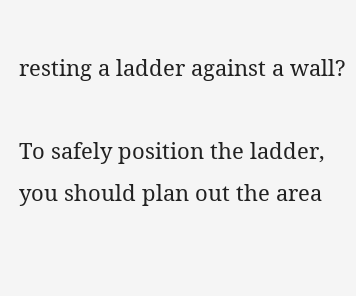resting a ladder against a wall?

To safely position the ladder, you should plan out the area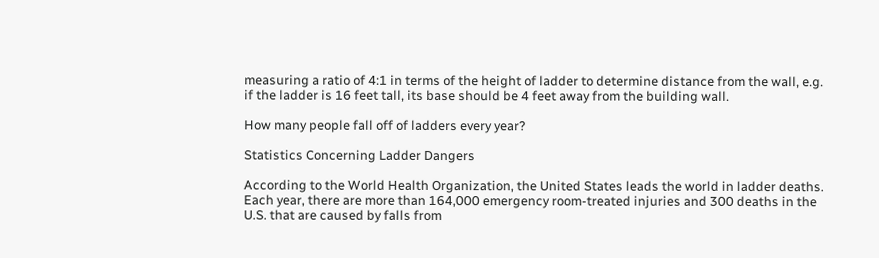measuring a ratio of 4:1 in terms of the height of ladder to determine distance from the wall, e.g. if the ladder is 16 feet tall, its base should be 4 feet away from the building wall.

How many people fall off of ladders every year?

Statistics Concerning Ladder Dangers

According to the World Health Organization, the United States leads the world in ladder deaths. Each year, there are more than 164,000 emergency room-treated injuries and 300 deaths in the U.S. that are caused by falls from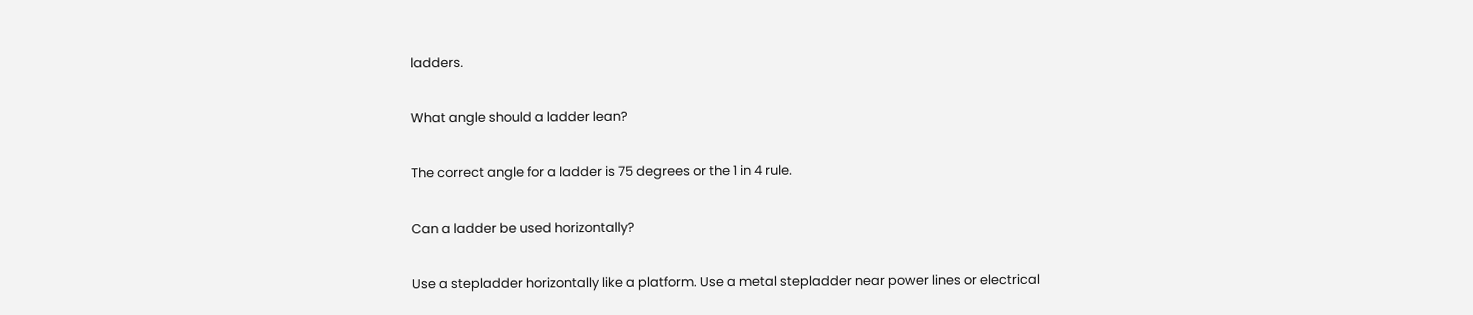ladders.

What angle should a ladder lean?

The correct angle for a ladder is 75 degrees or the 1 in 4 rule.

Can a ladder be used horizontally?

Use a stepladder horizontally like a platform. Use a metal stepladder near power lines or electrical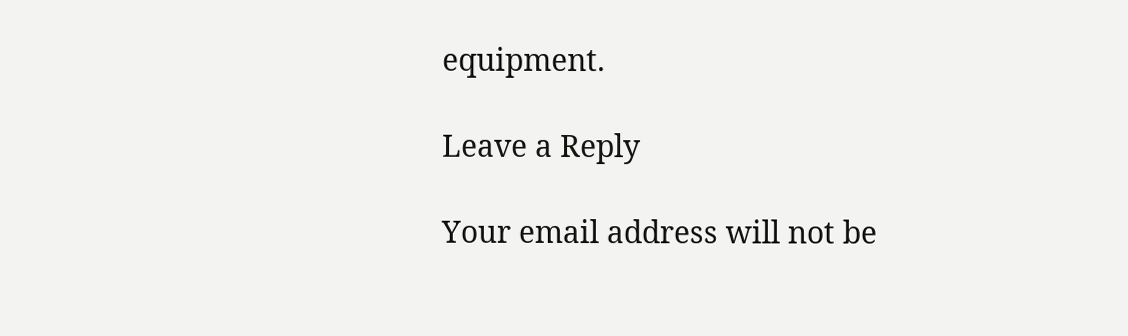equipment.

Leave a Reply

Your email address will not be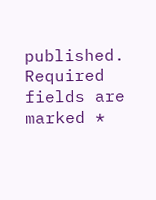published. Required fields are marked *